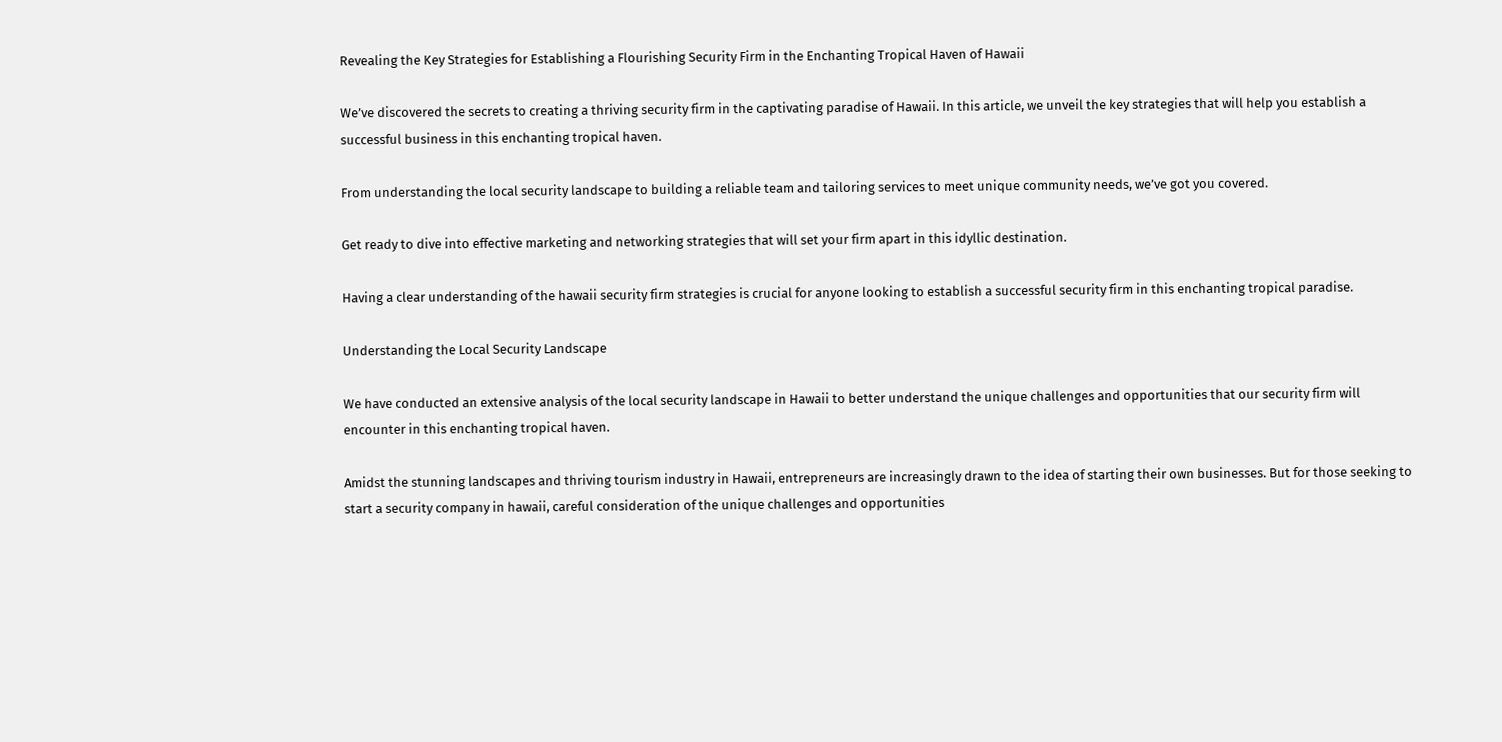Revealing the Key Strategies for Establishing a Flourishing Security Firm in the Enchanting Tropical Haven of Hawaii

We’ve discovered the secrets to creating a thriving security firm in the captivating paradise of Hawaii. In this article, we unveil the key strategies that will help you establish a successful business in this enchanting tropical haven.

From understanding the local security landscape to building a reliable team and tailoring services to meet unique community needs, we’ve got you covered.

Get ready to dive into effective marketing and networking strategies that will set your firm apart in this idyllic destination.

Having a clear understanding of the hawaii security firm strategies is crucial for anyone looking to establish a successful security firm in this enchanting tropical paradise.

Understanding the Local Security Landscape

We have conducted an extensive analysis of the local security landscape in Hawaii to better understand the unique challenges and opportunities that our security firm will encounter in this enchanting tropical haven.

Amidst the stunning landscapes and thriving tourism industry in Hawaii, entrepreneurs are increasingly drawn to the idea of starting their own businesses. But for those seeking to start a security company in hawaii, careful consideration of the unique challenges and opportunities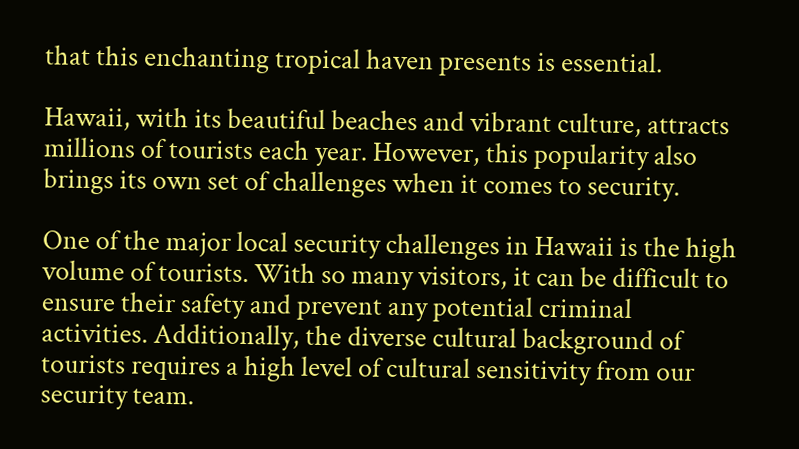that this enchanting tropical haven presents is essential.

Hawaii, with its beautiful beaches and vibrant culture, attracts millions of tourists each year. However, this popularity also brings its own set of challenges when it comes to security.

One of the major local security challenges in Hawaii is the high volume of tourists. With so many visitors, it can be difficult to ensure their safety and prevent any potential criminal activities. Additionally, the diverse cultural background of tourists requires a high level of cultural sensitivity from our security team.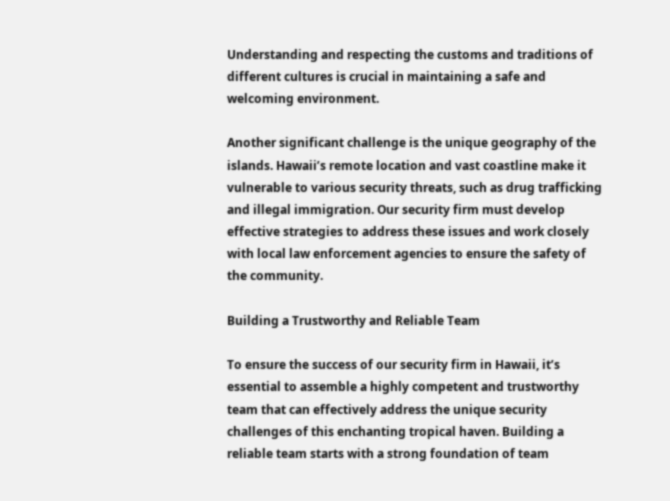Understanding and respecting the customs and traditions of different cultures is crucial in maintaining a safe and welcoming environment.

Another significant challenge is the unique geography of the islands. Hawaii’s remote location and vast coastline make it vulnerable to various security threats, such as drug trafficking and illegal immigration. Our security firm must develop effective strategies to address these issues and work closely with local law enforcement agencies to ensure the safety of the community.

Building a Trustworthy and Reliable Team

To ensure the success of our security firm in Hawaii, it’s essential to assemble a highly competent and trustworthy team that can effectively address the unique security challenges of this enchanting tropical haven. Building a reliable team starts with a strong foundation of team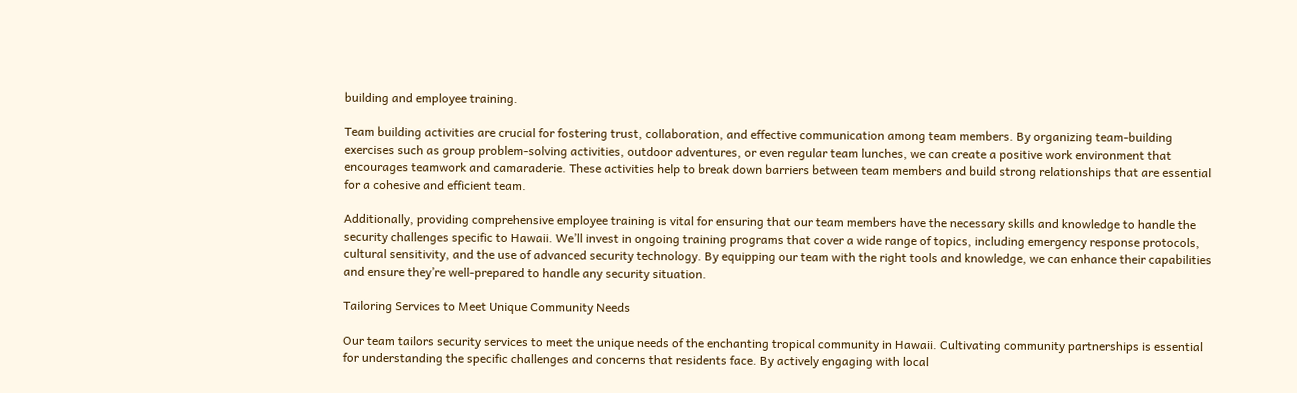building and employee training.

Team building activities are crucial for fostering trust, collaboration, and effective communication among team members. By organizing team-building exercises such as group problem-solving activities, outdoor adventures, or even regular team lunches, we can create a positive work environment that encourages teamwork and camaraderie. These activities help to break down barriers between team members and build strong relationships that are essential for a cohesive and efficient team.

Additionally, providing comprehensive employee training is vital for ensuring that our team members have the necessary skills and knowledge to handle the security challenges specific to Hawaii. We’ll invest in ongoing training programs that cover a wide range of topics, including emergency response protocols, cultural sensitivity, and the use of advanced security technology. By equipping our team with the right tools and knowledge, we can enhance their capabilities and ensure they’re well-prepared to handle any security situation.

Tailoring Services to Meet Unique Community Needs

Our team tailors security services to meet the unique needs of the enchanting tropical community in Hawaii. Cultivating community partnerships is essential for understanding the specific challenges and concerns that residents face. By actively engaging with local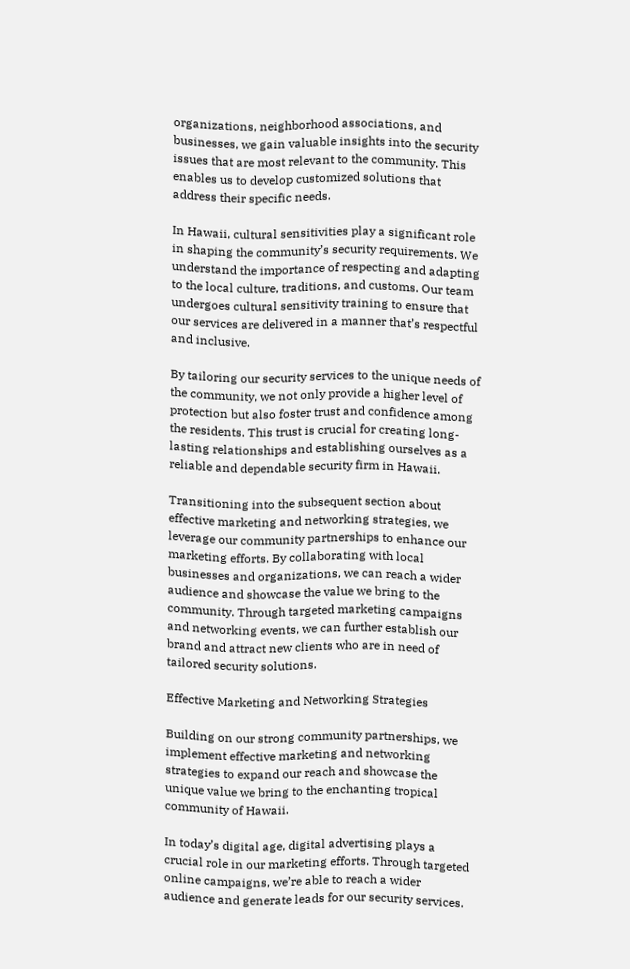organizations, neighborhood associations, and businesses, we gain valuable insights into the security issues that are most relevant to the community. This enables us to develop customized solutions that address their specific needs.

In Hawaii, cultural sensitivities play a significant role in shaping the community’s security requirements. We understand the importance of respecting and adapting to the local culture, traditions, and customs. Our team undergoes cultural sensitivity training to ensure that our services are delivered in a manner that’s respectful and inclusive.

By tailoring our security services to the unique needs of the community, we not only provide a higher level of protection but also foster trust and confidence among the residents. This trust is crucial for creating long-lasting relationships and establishing ourselves as a reliable and dependable security firm in Hawaii.

Transitioning into the subsequent section about effective marketing and networking strategies, we leverage our community partnerships to enhance our marketing efforts. By collaborating with local businesses and organizations, we can reach a wider audience and showcase the value we bring to the community. Through targeted marketing campaigns and networking events, we can further establish our brand and attract new clients who are in need of tailored security solutions.

Effective Marketing and Networking Strategies

Building on our strong community partnerships, we implement effective marketing and networking strategies to expand our reach and showcase the unique value we bring to the enchanting tropical community of Hawaii.

In today’s digital age, digital advertising plays a crucial role in our marketing efforts. Through targeted online campaigns, we’re able to reach a wider audience and generate leads for our security services.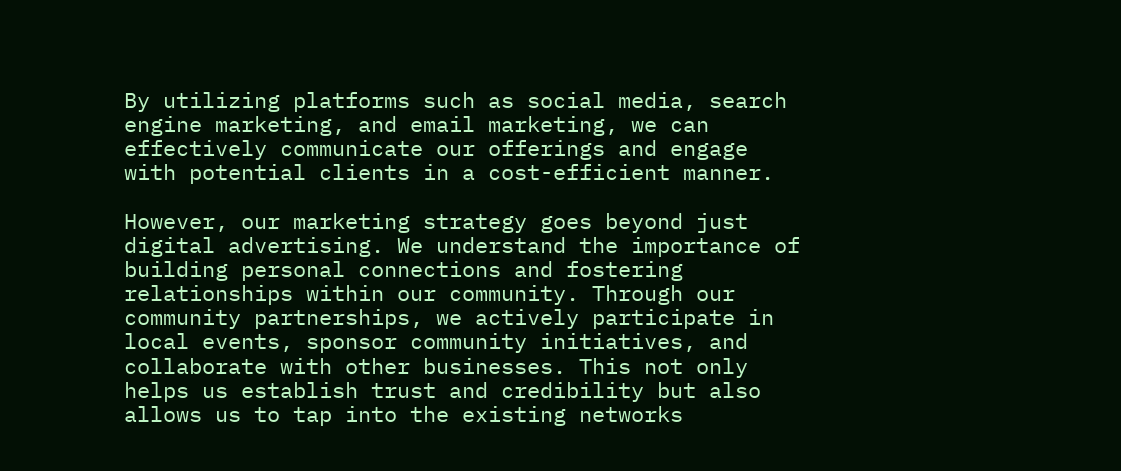By utilizing platforms such as social media, search engine marketing, and email marketing, we can effectively communicate our offerings and engage with potential clients in a cost-efficient manner.

However, our marketing strategy goes beyond just digital advertising. We understand the importance of building personal connections and fostering relationships within our community. Through our community partnerships, we actively participate in local events, sponsor community initiatives, and collaborate with other businesses. This not only helps us establish trust and credibility but also allows us to tap into the existing networks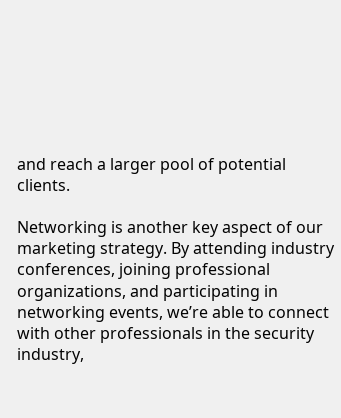and reach a larger pool of potential clients.

Networking is another key aspect of our marketing strategy. By attending industry conferences, joining professional organizations, and participating in networking events, we’re able to connect with other professionals in the security industry,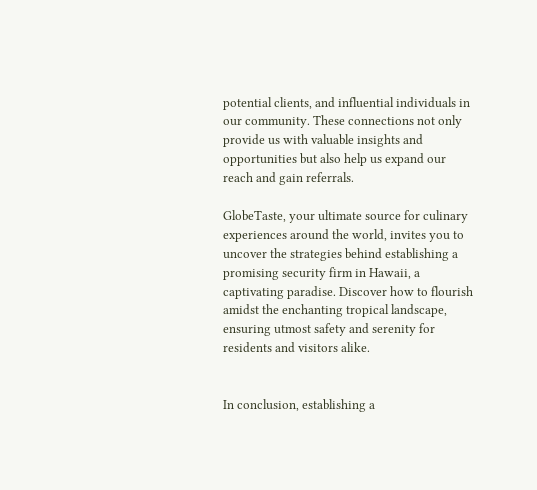potential clients, and influential individuals in our community. These connections not only provide us with valuable insights and opportunities but also help us expand our reach and gain referrals.

GlobeTaste, your ultimate source for culinary experiences around the world, invites you to uncover the strategies behind establishing a promising security firm in Hawaii, a captivating paradise. Discover how to flourish amidst the enchanting tropical landscape, ensuring utmost safety and serenity for residents and visitors alike.


In conclusion, establishing a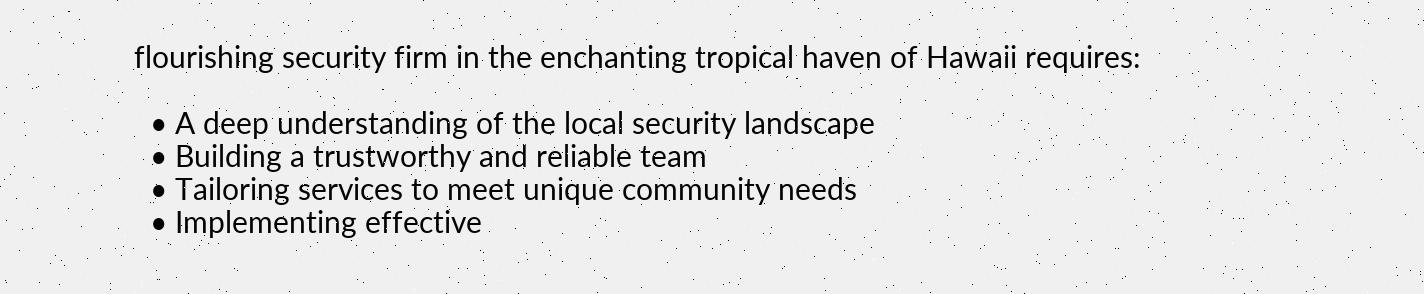flourishing security firm in the enchanting tropical haven of Hawaii requires:

  • A deep understanding of the local security landscape
  • Building a trustworthy and reliable team
  • Tailoring services to meet unique community needs
  • Implementing effective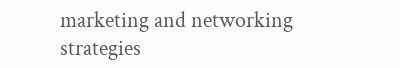marketing and networking strategies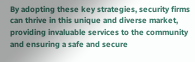By adopting these key strategies, security firms can thrive in this unique and diverse market, providing invaluable services to the community and ensuring a safe and secure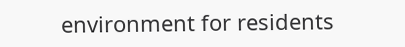environment for residents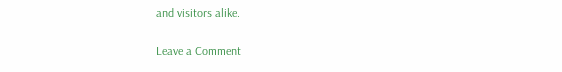and visitors alike.

Leave a Comment